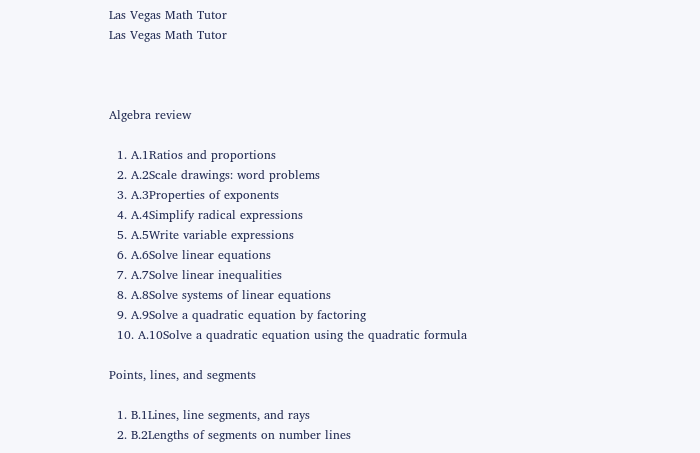Las Vegas Math Tutor
Las Vegas Math Tutor



Algebra review

  1. A.1Ratios and proportions
  2. A.2Scale drawings: word problems
  3. A.3Properties of exponents
  4. A.4Simplify radical expressions
  5. A.5Write variable expressions
  6. A.6Solve linear equations
  7. A.7Solve linear inequalities
  8. A.8Solve systems of linear equations
  9. A.9Solve a quadratic equation by factoring
  10. A.10Solve a quadratic equation using the quadratic formula

Points, lines, and segments

  1. B.1Lines, line segments, and rays
  2. B.2Lengths of segments on number lines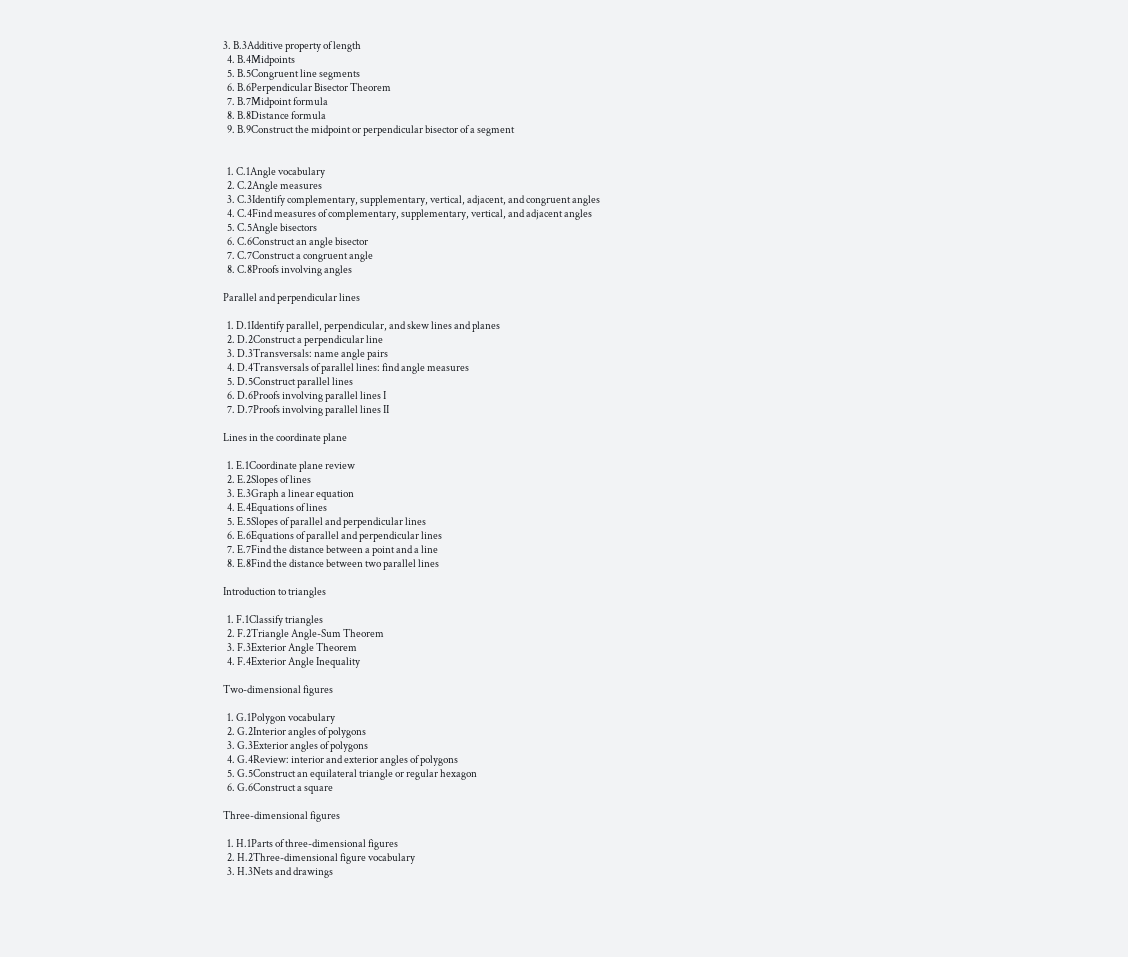3. B.3Additive property of length
  4. B.4Midpoints
  5. B.5Congruent line segments
  6. B.6Perpendicular Bisector Theorem
  7. B.7Midpoint formula
  8. B.8Distance formula
  9. B.9Construct the midpoint or perpendicular bisector of a segment


  1. C.1Angle vocabulary
  2. C.2Angle measures
  3. C.3Identify complementary, supplementary, vertical, adjacent, and congruent angles
  4. C.4Find measures of complementary, supplementary, vertical, and adjacent angles
  5. C.5Angle bisectors
  6. C.6Construct an angle bisector
  7. C.7Construct a congruent angle
  8. C.8Proofs involving angles

Parallel and perpendicular lines

  1. D.1Identify parallel, perpendicular, and skew lines and planes
  2. D.2Construct a perpendicular line
  3. D.3Transversals: name angle pairs
  4. D.4Transversals of parallel lines: find angle measures
  5. D.5Construct parallel lines
  6. D.6Proofs involving parallel lines I
  7. D.7Proofs involving parallel lines II

Lines in the coordinate plane

  1. E.1Coordinate plane review
  2. E.2Slopes of lines
  3. E.3Graph a linear equation
  4. E.4Equations of lines
  5. E.5Slopes of parallel and perpendicular lines
  6. E.6Equations of parallel and perpendicular lines
  7. E.7Find the distance between a point and a line
  8. E.8Find the distance between two parallel lines

Introduction to triangles

  1. F.1Classify triangles
  2. F.2Triangle Angle-Sum Theorem
  3. F.3Exterior Angle Theorem
  4. F.4Exterior Angle Inequality

Two-dimensional figures

  1. G.1Polygon vocabulary
  2. G.2Interior angles of polygons
  3. G.3Exterior angles of polygons
  4. G.4Review: interior and exterior angles of polygons
  5. G.5Construct an equilateral triangle or regular hexagon
  6. G.6Construct a square

Three-dimensional figures

  1. H.1Parts of three-dimensional figures
  2. H.2Three-dimensional figure vocabulary
  3. H.3Nets and drawings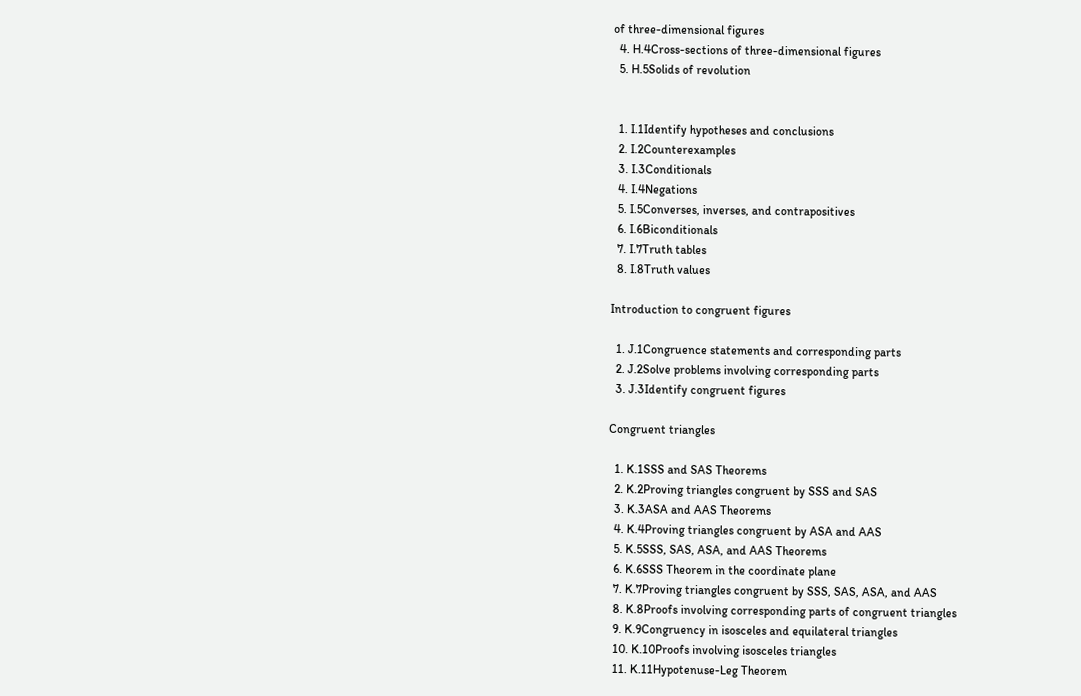of three-dimensional figures
  4. H.4Cross-sections of three-dimensional figures
  5. H.5Solids of revolution


  1. I.1Identify hypotheses and conclusions
  2. I.2Counterexamples
  3. I.3Conditionals
  4. I.4Negations
  5. I.5Converses, inverses, and contrapositives
  6. I.6Biconditionals
  7. I.7Truth tables
  8. I.8Truth values

Introduction to congruent figures

  1. J.1Congruence statements and corresponding parts
  2. J.2Solve problems involving corresponding parts
  3. J.3Identify congruent figures

Congruent triangles

  1. K.1SSS and SAS Theorems
  2. K.2Proving triangles congruent by SSS and SAS
  3. K.3ASA and AAS Theorems
  4. K.4Proving triangles congruent by ASA and AAS
  5. K.5SSS, SAS, ASA, and AAS Theorems
  6. K.6SSS Theorem in the coordinate plane
  7. K.7Proving triangles congruent by SSS, SAS, ASA, and AAS
  8. K.8Proofs involving corresponding parts of congruent triangles
  9. K.9Congruency in isosceles and equilateral triangles
  10. K.10Proofs involving isosceles triangles
  11. K.11Hypotenuse-Leg Theorem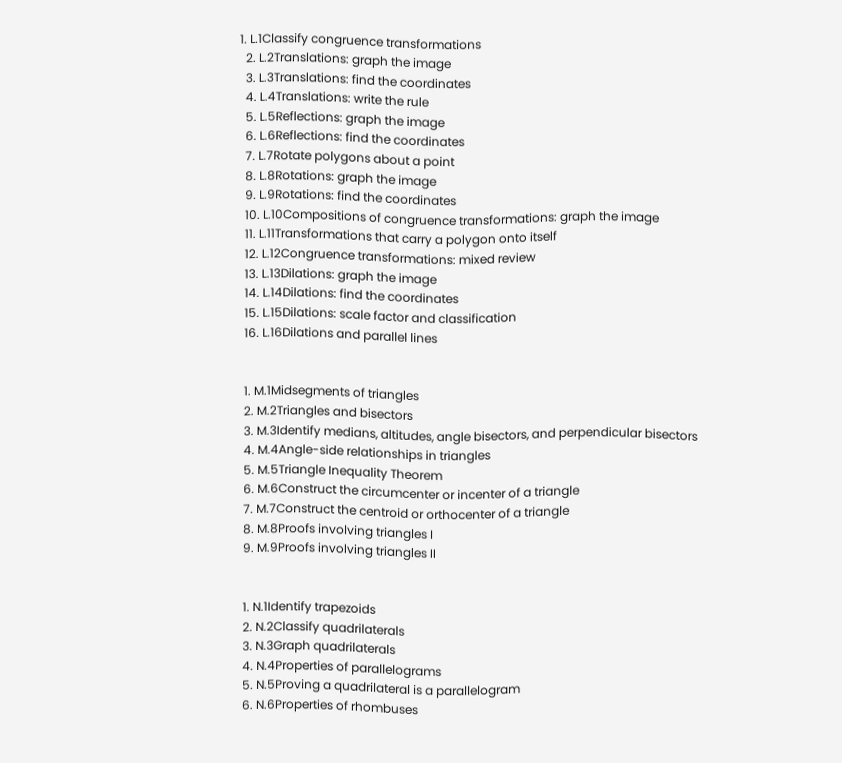1. L.1Classify congruence transformations
  2. L.2Translations: graph the image
  3. L.3Translations: find the coordinates
  4. L.4Translations: write the rule
  5. L.5Reflections: graph the image
  6. L.6Reflections: find the coordinates
  7. L.7Rotate polygons about a point
  8. L.8Rotations: graph the image
  9. L.9Rotations: find the coordinates
  10. L.10Compositions of congruence transformations: graph the image
  11. L.11Transformations that carry a polygon onto itself
  12. L.12Congruence transformations: mixed review
  13. L.13Dilations: graph the image
  14. L.14Dilations: find the coordinates
  15. L.15Dilations: scale factor and classification
  16. L.16Dilations and parallel lines


  1. M.1Midsegments of triangles
  2. M.2Triangles and bisectors
  3. M.3Identify medians, altitudes, angle bisectors, and perpendicular bisectors
  4. M.4Angle-side relationships in triangles
  5. M.5Triangle Inequality Theorem
  6. M.6Construct the circumcenter or incenter of a triangle
  7. M.7Construct the centroid or orthocenter of a triangle
  8. M.8Proofs involving triangles I
  9. M.9Proofs involving triangles II


  1. N.1Identify trapezoids
  2. N.2Classify quadrilaterals
  3. N.3Graph quadrilaterals
  4. N.4Properties of parallelograms
  5. N.5Proving a quadrilateral is a parallelogram
  6. N.6Properties of rhombuses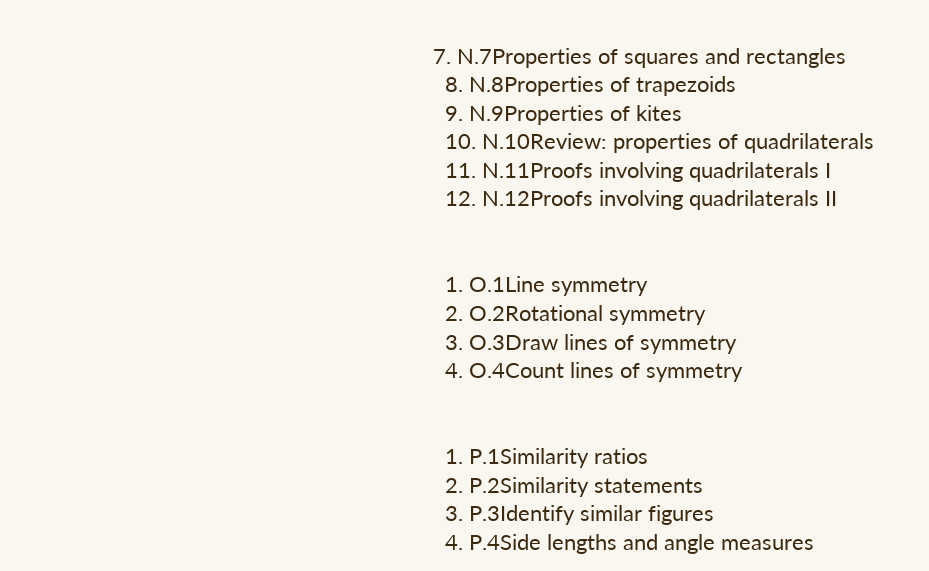7. N.7Properties of squares and rectangles
  8. N.8Properties of trapezoids
  9. N.9Properties of kites
  10. N.10Review: properties of quadrilaterals
  11. N.11Proofs involving quadrilaterals I
  12. N.12Proofs involving quadrilaterals II


  1. O.1Line symmetry
  2. O.2Rotational symmetry
  3. O.3Draw lines of symmetry
  4. O.4Count lines of symmetry


  1. P.1Similarity ratios
  2. P.2Similarity statements
  3. P.3Identify similar figures
  4. P.4Side lengths and angle measures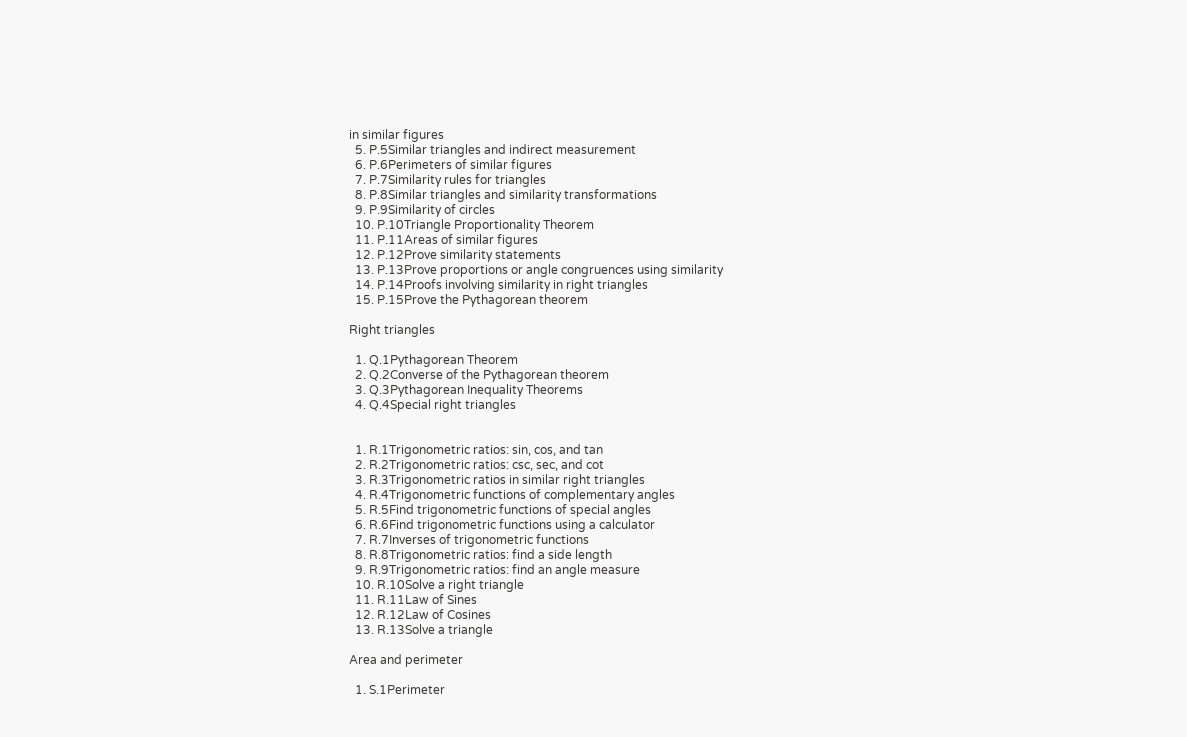in similar figures
  5. P.5Similar triangles and indirect measurement
  6. P.6Perimeters of similar figures
  7. P.7Similarity rules for triangles
  8. P.8Similar triangles and similarity transformations
  9. P.9Similarity of circles
  10. P.10Triangle Proportionality Theorem
  11. P.11Areas of similar figures
  12. P.12Prove similarity statements
  13. P.13Prove proportions or angle congruences using similarity
  14. P.14Proofs involving similarity in right triangles
  15. P.15Prove the Pythagorean theorem

Right triangles

  1. Q.1Pythagorean Theorem
  2. Q.2Converse of the Pythagorean theorem
  3. Q.3Pythagorean Inequality Theorems
  4. Q.4Special right triangles


  1. R.1Trigonometric ratios: sin, cos, and tan
  2. R.2Trigonometric ratios: csc, sec, and cot
  3. R.3Trigonometric ratios in similar right triangles
  4. R.4Trigonometric functions of complementary angles
  5. R.5Find trigonometric functions of special angles
  6. R.6Find trigonometric functions using a calculator
  7. R.7Inverses of trigonometric functions
  8. R.8Trigonometric ratios: find a side length
  9. R.9Trigonometric ratios: find an angle measure
  10. R.10Solve a right triangle
  11. R.11Law of Sines
  12. R.12Law of Cosines
  13. R.13Solve a triangle

Area and perimeter

  1. S.1Perimeter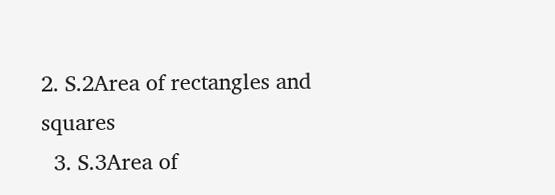2. S.2Area of rectangles and squares
  3. S.3Area of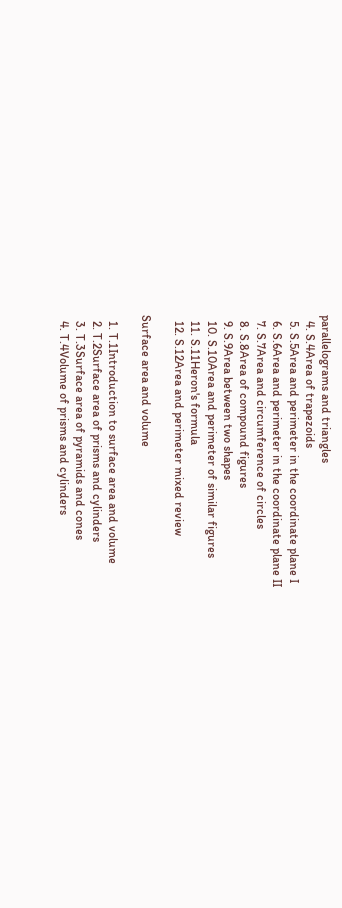parallelograms and triangles
  4. S.4Area of trapezoids
  5. S.5Area and perimeter in the coordinate plane I
  6. S.6Area and perimeter in the coordinate plane II
  7. S.7Area and circumference of circles
  8. S.8Area of compound figures
  9. S.9Area between two shapes
  10. S.10Area and perimeter of similar figures
  11. S.11Heron's formula
  12. S.12Area and perimeter mixed review

Surface area and volume

  1. T.1Introduction to surface area and volume
  2. T.2Surface area of prisms and cylinders
  3. T.3Surface area of pyramids and cones
  4. T.4Volume of prisms and cylinders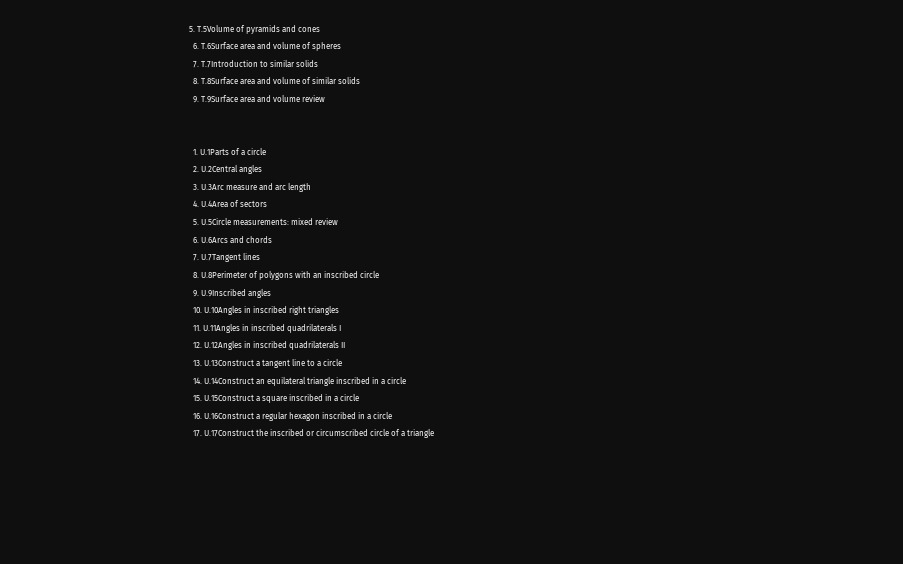5. T.5Volume of pyramids and cones
  6. T.6Surface area and volume of spheres
  7. T.7Introduction to similar solids
  8. T.8Surface area and volume of similar solids
  9. T.9Surface area and volume review


  1. U.1Parts of a circle
  2. U.2Central angles
  3. U.3Arc measure and arc length
  4. U.4Area of sectors
  5. U.5Circle measurements: mixed review
  6. U.6Arcs and chords
  7. U.7Tangent lines
  8. U.8Perimeter of polygons with an inscribed circle
  9. U.9Inscribed angles
  10. U.10Angles in inscribed right triangles
  11. U.11Angles in inscribed quadrilaterals I
  12. U.12Angles in inscribed quadrilaterals II
  13. U.13Construct a tangent line to a circle
  14. U.14Construct an equilateral triangle inscribed in a circle
  15. U.15Construct a square inscribed in a circle
  16. U.16Construct a regular hexagon inscribed in a circle
  17. U.17Construct the inscribed or circumscribed circle of a triangle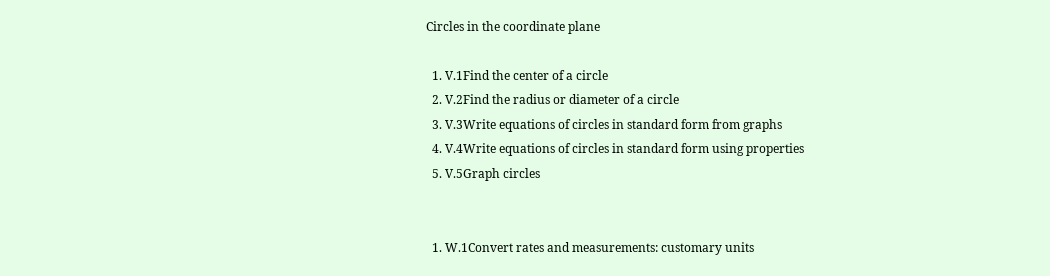Circles in the coordinate plane

  1. V.1Find the center of a circle
  2. V.2Find the radius or diameter of a circle
  3. V.3Write equations of circles in standard form from graphs
  4. V.4Write equations of circles in standard form using properties
  5. V.5Graph circles


  1. W.1Convert rates and measurements: customary units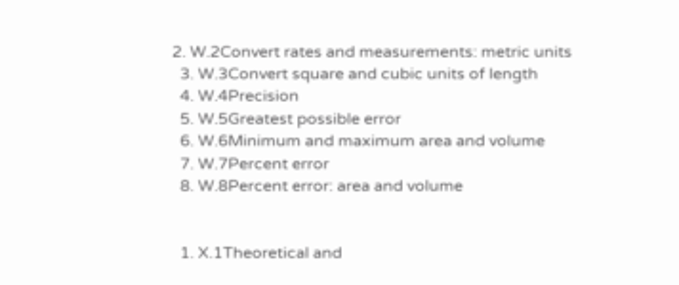2. W.2Convert rates and measurements: metric units
  3. W.3Convert square and cubic units of length
  4. W.4Precision
  5. W.5Greatest possible error
  6. W.6Minimum and maximum area and volume
  7. W.7Percent error
  8. W.8Percent error: area and volume


  1. X.1Theoretical and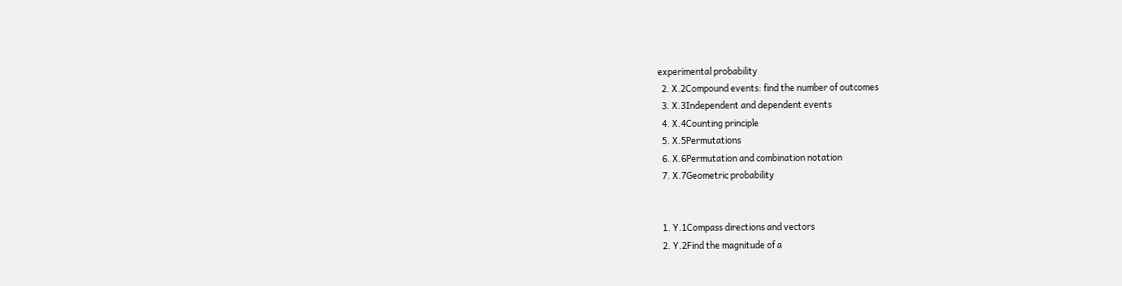experimental probability
  2. X.2Compound events: find the number of outcomes
  3. X.3Independent and dependent events
  4. X.4Counting principle
  5. X.5Permutations
  6. X.6Permutation and combination notation
  7. X.7Geometric probability


  1. Y.1Compass directions and vectors
  2. Y.2Find the magnitude of a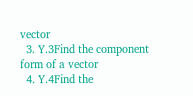vector
  3. Y.3Find the component form of a vector
  4. Y.4Find the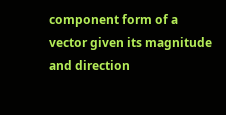component form of a vector given its magnitude and direction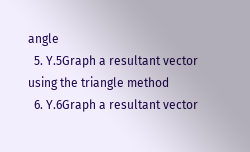angle
  5. Y.5Graph a resultant vector using the triangle method
  6. Y.6Graph a resultant vector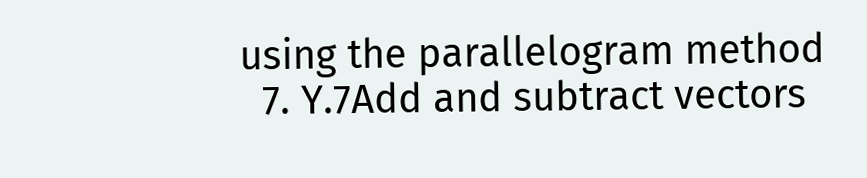using the parallelogram method
  7. Y.7Add and subtract vectors